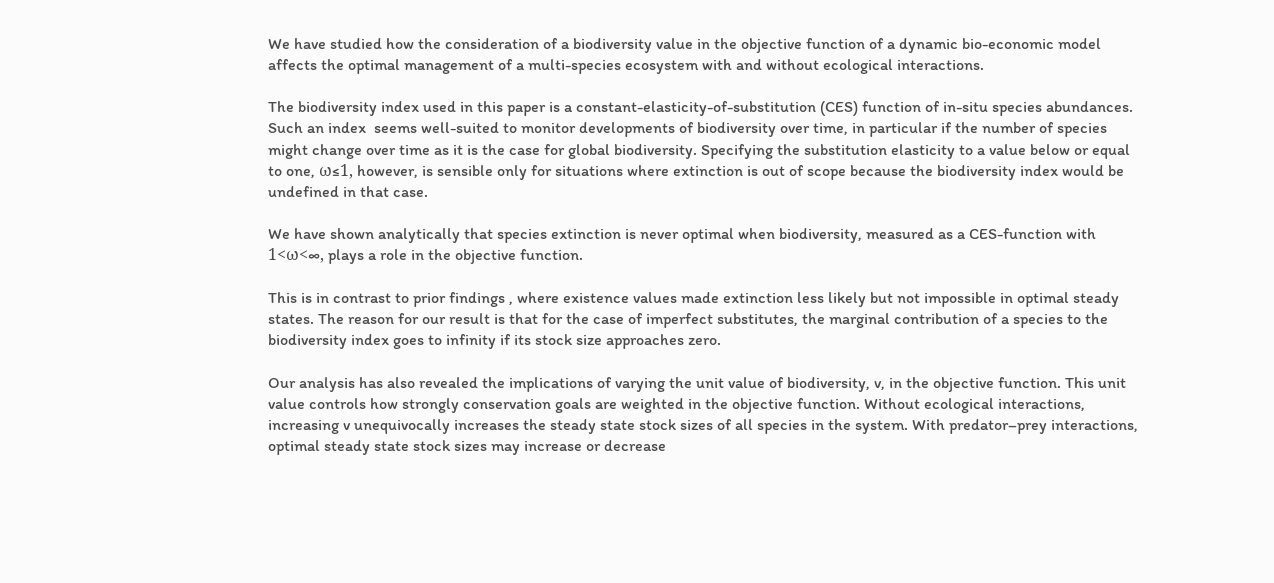We have studied how the consideration of a biodiversity value in the objective function of a dynamic bio-economic model affects the optimal management of a multi-species ecosystem with and without ecological interactions.

The biodiversity index used in this paper is a constant-elasticity-of-substitution (CES) function of in-situ species abundances. Such an index  seems well-suited to monitor developments of biodiversity over time, in particular if the number of species might change over time as it is the case for global biodiversity. Specifying the substitution elasticity to a value below or equal to one, ω≤1, however, is sensible only for situations where extinction is out of scope because the biodiversity index would be undefined in that case.

We have shown analytically that species extinction is never optimal when biodiversity, measured as a CES-function with 1<ω<∞, plays a role in the objective function.

This is in contrast to prior findings , where existence values made extinction less likely but not impossible in optimal steady states. The reason for our result is that for the case of imperfect substitutes, the marginal contribution of a species to the biodiversity index goes to infinity if its stock size approaches zero.

Our analysis has also revealed the implications of varying the unit value of biodiversity, v, in the objective function. This unit value controls how strongly conservation goals are weighted in the objective function. Without ecological interactions, increasing v unequivocally increases the steady state stock sizes of all species in the system. With predator–prey interactions, optimal steady state stock sizes may increase or decrease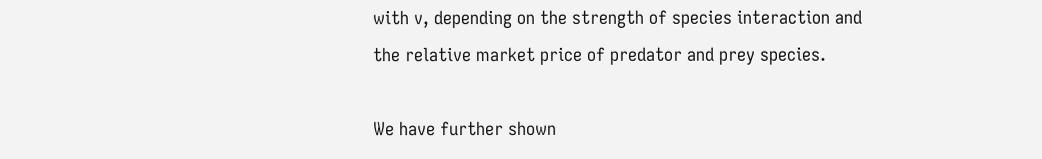with v, depending on the strength of species interaction and the relative market price of predator and prey species.

We have further shown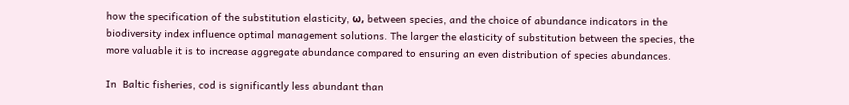how the specification of the substitution elasticity, ω, between species, and the choice of abundance indicators in the biodiversity index influence optimal management solutions. The larger the elasticity of substitution between the species, the more valuable it is to increase aggregate abundance compared to ensuring an even distribution of species abundances.

In  Baltic fisheries, cod is significantly less abundant than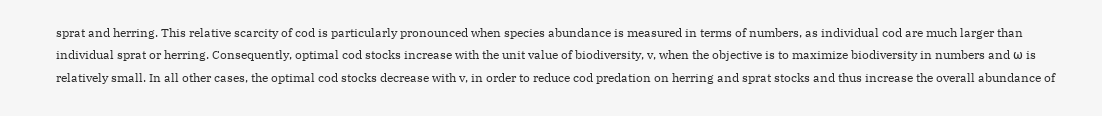sprat and herring. This relative scarcity of cod is particularly pronounced when species abundance is measured in terms of numbers, as individual cod are much larger than individual sprat or herring. Consequently, optimal cod stocks increase with the unit value of biodiversity, v, when the objective is to maximize biodiversity in numbers and ω is relatively small. In all other cases, the optimal cod stocks decrease with v, in order to reduce cod predation on herring and sprat stocks and thus increase the overall abundance of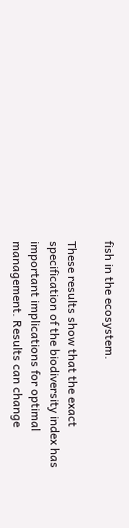fish in the ecosystem.

These results show that the exact specification of the biodiversity index has important implications for optimal management. Results can change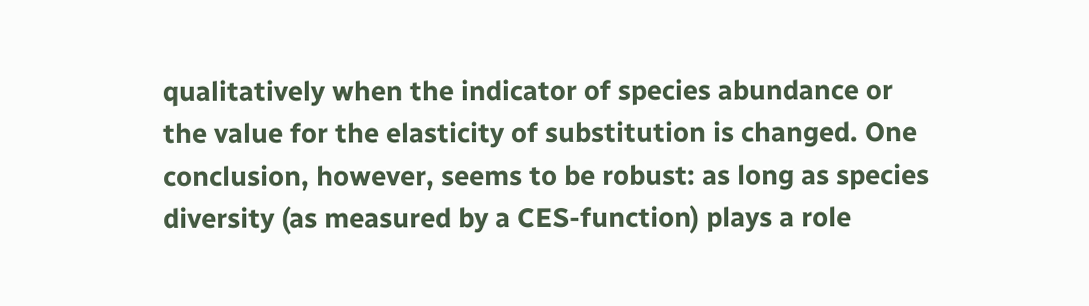qualitatively when the indicator of species abundance or the value for the elasticity of substitution is changed. One conclusion, however, seems to be robust: as long as species diversity (as measured by a CES-function) plays a role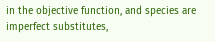in the objective function, and species are imperfect substitutes,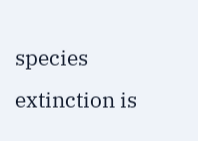species extinction is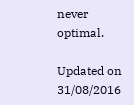never optimal.

Updated on 31/08/2016